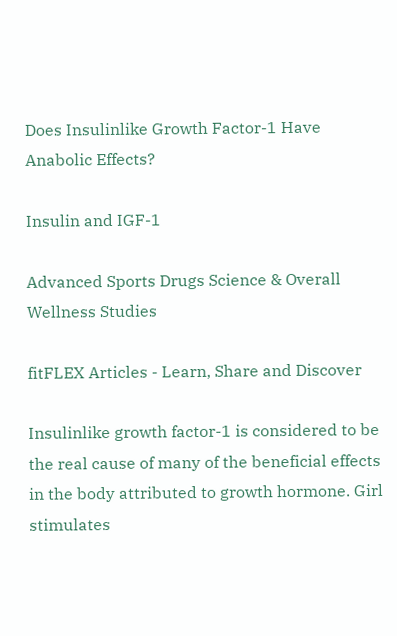Does Insulinlike Growth Factor-1 Have Anabolic Effects?

Insulin and IGF-1

Advanced Sports Drugs Science & Overall Wellness Studies

fitFLEX Articles - Learn, Share and Discover

Insulinlike growth factor-1 is considered to be the real cause of many of the beneficial effects in the body attributed to growth hormone. Girl stimulates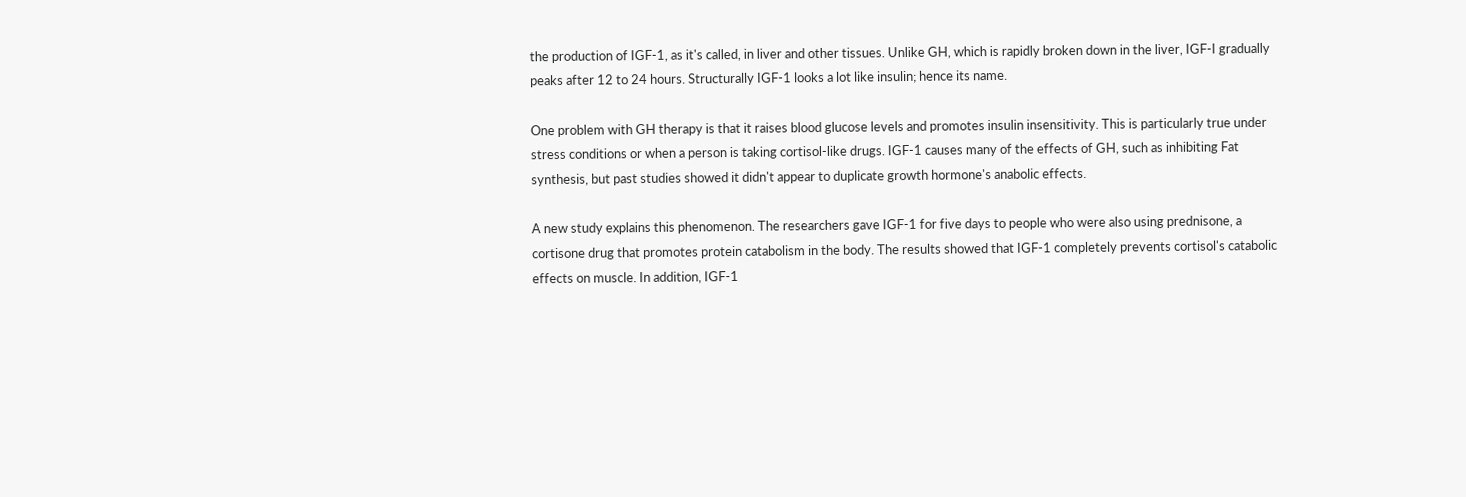the production of IGF-1, as it's called, in liver and other tissues. Unlike GH, which is rapidly broken down in the liver, IGF-I gradually peaks after 12 to 24 hours. Structurally IGF-1 looks a lot like insulin; hence its name.

One problem with GH therapy is that it raises blood glucose levels and promotes insulin insensitivity. This is particularly true under stress conditions or when a person is taking cortisol-like drugs. IGF-1 causes many of the effects of GH, such as inhibiting Fat synthesis, but past studies showed it didn't appear to duplicate growth hormone's anabolic effects.

A new study explains this phenomenon. The researchers gave IGF-1 for five days to people who were also using prednisone, a cortisone drug that promotes protein catabolism in the body. The results showed that IGF-1 completely prevents cortisol's catabolic effects on muscle. In addition, IGF-1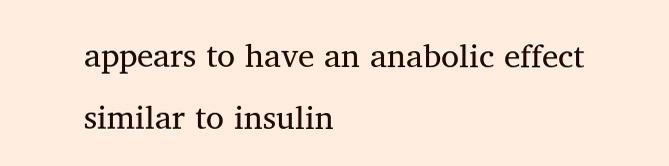appears to have an anabolic effect similar to insulin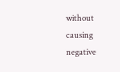without causing negative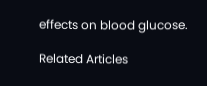effects on blood glucose.

Related Articles